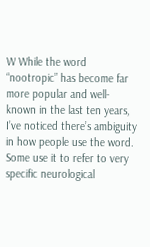W While the word “nootropic” has become far more popular and well-known in the last ten years, I’ve noticed there’s ambiguity in how people use the word.  Some use it to refer to very specific neurological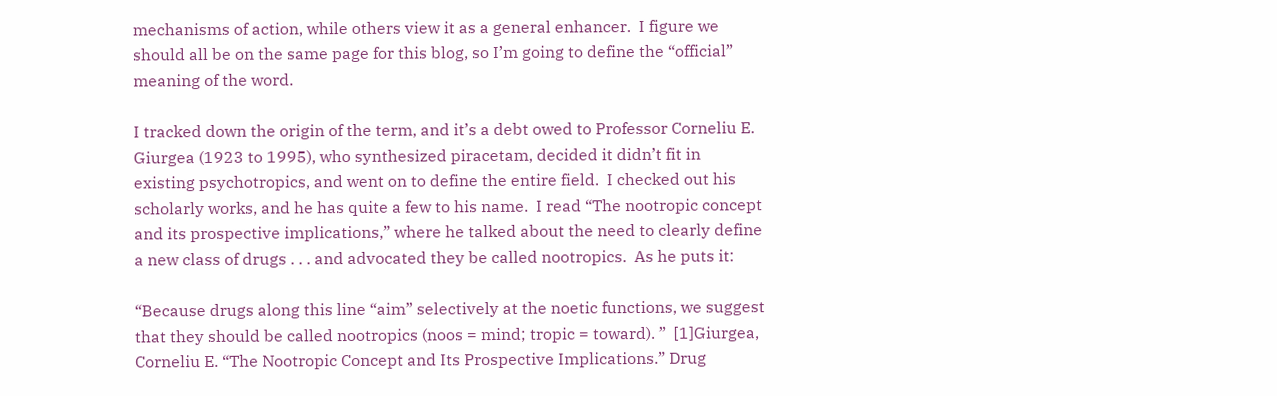mechanisms of action, while others view it as a general enhancer.  I figure we should all be on the same page for this blog, so I’m going to define the “official” meaning of the word.

I tracked down the origin of the term, and it’s a debt owed to Professor Corneliu E. Giurgea (1923 to 1995), who synthesized piracetam, decided it didn’t fit in existing psychotropics, and went on to define the entire field.  I checked out his scholarly works, and he has quite a few to his name.  I read “The nootropic concept and its prospective implications,” where he talked about the need to clearly define a new class of drugs . . . and advocated they be called nootropics.  As he puts it:

“Because drugs along this line “aim” selectively at the noetic functions, we suggest that they should be called nootropics (noos = mind; tropic = toward). ”  [1]Giurgea, Corneliu E. “The Nootropic Concept and Its Prospective Implications.” Drug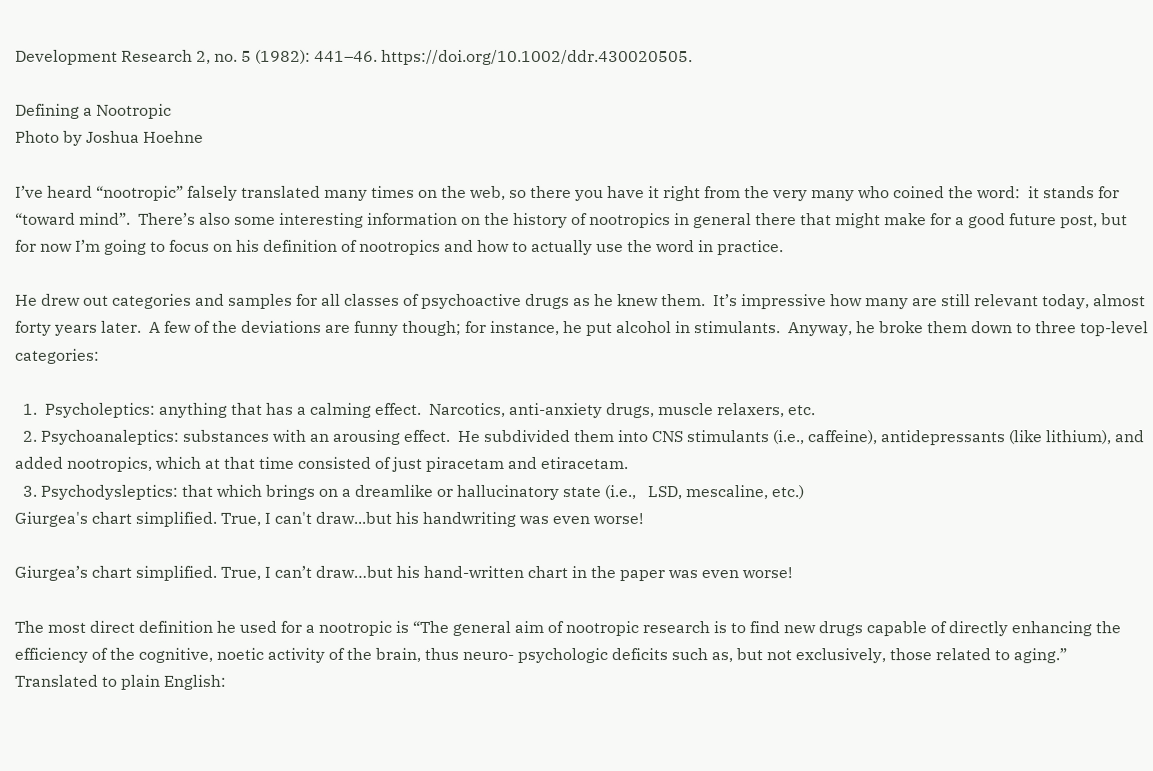Development Research 2, no. 5 (1982): 441–46. https://doi.org/10.1002/ddr.430020505.

Defining a Nootropic
Photo by Joshua Hoehne

I’ve heard “nootropic” falsely translated many times on the web, so there you have it right from the very many who coined the word:  it stands for “toward mind”.  There’s also some interesting information on the history of nootropics in general there that might make for a good future post, but for now I’m going to focus on his definition of nootropics and how to actually use the word in practice.

He drew out categories and samples for all classes of psychoactive drugs as he knew them.  It’s impressive how many are still relevant today, almost forty years later.  A few of the deviations are funny though; for instance, he put alcohol in stimulants.  Anyway, he broke them down to three top-level categories:

  1.  Psycholeptics: anything that has a calming effect.  Narcotics, anti-anxiety drugs, muscle relaxers, etc.
  2. Psychoanaleptics: substances with an arousing effect.  He subdivided them into CNS stimulants (i.e., caffeine), antidepressants (like lithium), and added nootropics, which at that time consisted of just piracetam and etiracetam.
  3. Psychodysleptics: that which brings on a dreamlike or hallucinatory state (i.e.,   LSD, mescaline, etc.)
Giurgea's chart simplified. True, I can't draw...but his handwriting was even worse!

Giurgea’s chart simplified. True, I can’t draw…but his hand-written chart in the paper was even worse!

The most direct definition he used for a nootropic is “The general aim of nootropic research is to find new drugs capable of directly enhancing the efficiency of the cognitive, noetic activity of the brain, thus neuro- psychologic deficits such as, but not exclusively, those related to aging.”  Translated to plain English: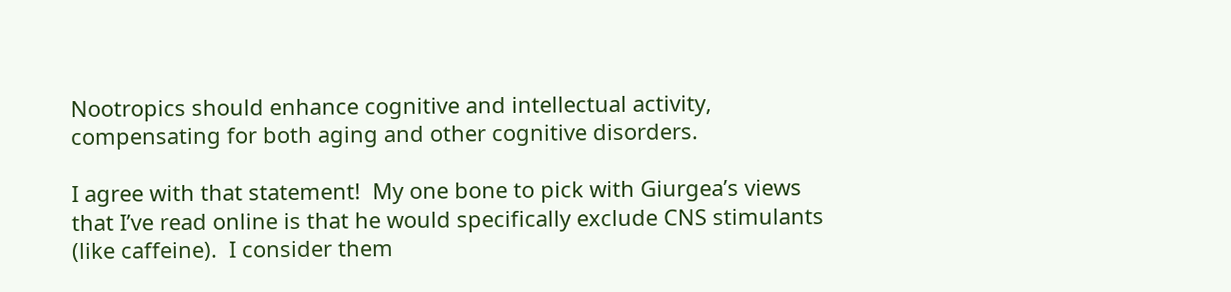Nootropics should enhance cognitive and intellectual activity, compensating for both aging and other cognitive disorders.

I agree with that statement!  My one bone to pick with Giurgea’s views that I’ve read online is that he would specifically exclude CNS stimulants (like caffeine).  I consider them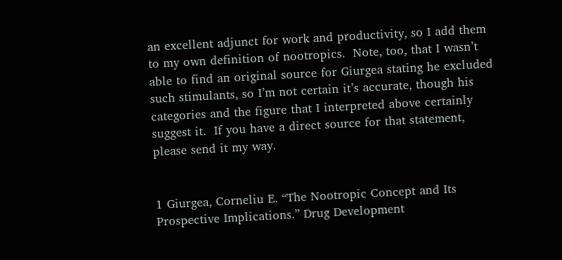an excellent adjunct for work and productivity, so I add them to my own definition of nootropics.  Note, too, that I wasn’t able to find an original source for Giurgea stating he excluded such stimulants, so I’m not certain it’s accurate, though his categories and the figure that I interpreted above certainly suggest it.  If you have a direct source for that statement, please send it my way.


1 Giurgea, Corneliu E. “The Nootropic Concept and Its Prospective Implications.” Drug Development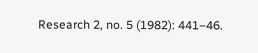Research 2, no. 5 (1982): 441–46.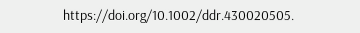https://doi.org/10.1002/ddr.430020505.